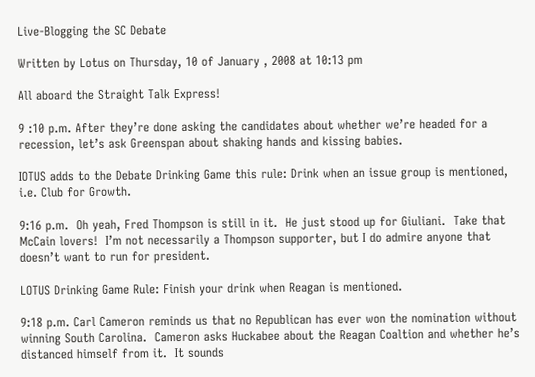Live-Blogging the SC Debate

Written by Lotus on Thursday, 10 of January , 2008 at 10:13 pm

All aboard the Straight Talk Express!

9 :10 p.m. After they’re done asking the candidates about whether we’re headed for a recession, let’s ask Greenspan about shaking hands and kissing babies.

IOTUS adds to the Debate Drinking Game this rule: Drink when an issue group is mentioned, i.e. Club for Growth.

9:16 p.m.  Oh yeah, Fred Thompson is still in it.  He just stood up for Giuliani.  Take that McCain lovers!  I’m not necessarily a Thompson supporter, but I do admire anyone that doesn’t want to run for president.

LOTUS Drinking Game Rule: Finish your drink when Reagan is mentioned.

9:18 p.m. Carl Cameron reminds us that no Republican has ever won the nomination without winning South Carolina.  Cameron asks Huckabee about the Reagan Coaltion and whether he’s distanced himself from it.  It sounds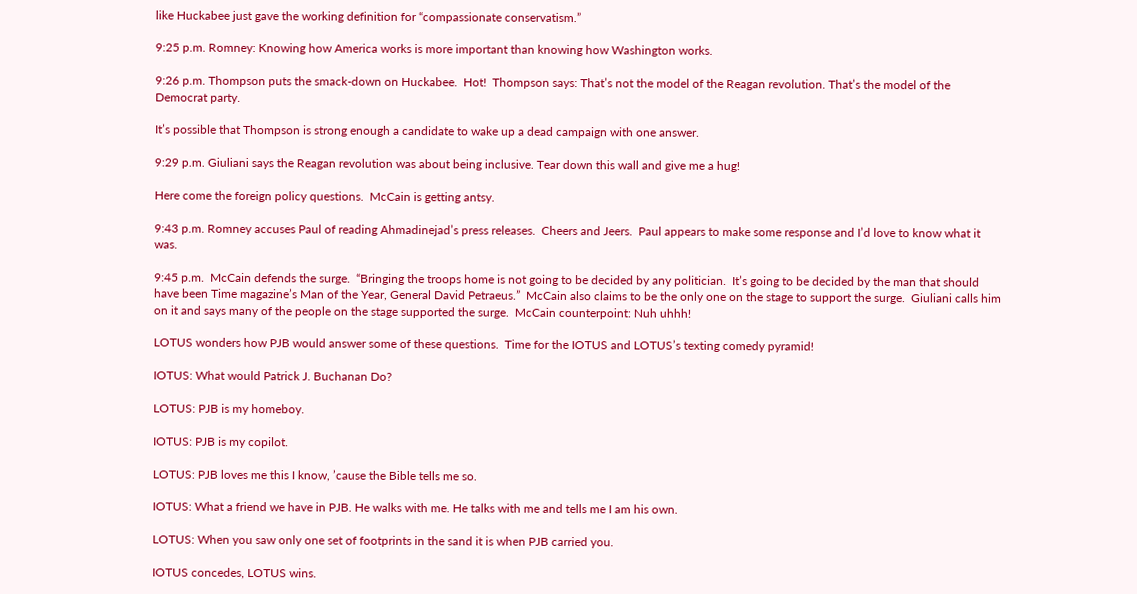like Huckabee just gave the working definition for “compassionate conservatism.”

9:25 p.m. Romney: Knowing how America works is more important than knowing how Washington works.

9:26 p.m. Thompson puts the smack-down on Huckabee.  Hot!  Thompson says: That’s not the model of the Reagan revolution. That’s the model of the Democrat party.

It’s possible that Thompson is strong enough a candidate to wake up a dead campaign with one answer.

9:29 p.m. Giuliani says the Reagan revolution was about being inclusive. Tear down this wall and give me a hug!

Here come the foreign policy questions.  McCain is getting antsy.

9:43 p.m. Romney accuses Paul of reading Ahmadinejad’s press releases.  Cheers and Jeers.  Paul appears to make some response and I’d love to know what it was.

9:45 p.m.  McCain defends the surge.  “Bringing the troops home is not going to be decided by any politician.  It’s going to be decided by the man that should have been Time magazine’s Man of the Year, General David Petraeus.”  McCain also claims to be the only one on the stage to support the surge.  Giuliani calls him on it and says many of the people on the stage supported the surge.  McCain counterpoint: Nuh uhhh!

LOTUS wonders how PJB would answer some of these questions.  Time for the IOTUS and LOTUS’s texting comedy pyramid!

IOTUS: What would Patrick J. Buchanan Do?

LOTUS: PJB is my homeboy.

IOTUS: PJB is my copilot.

LOTUS: PJB loves me this I know, ’cause the Bible tells me so.

IOTUS: What a friend we have in PJB. He walks with me. He talks with me and tells me I am his own.

LOTUS: When you saw only one set of footprints in the sand it is when PJB carried you.

IOTUS concedes, LOTUS wins.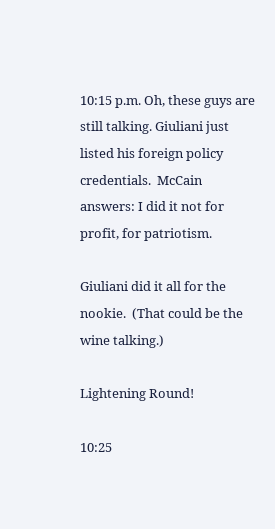10:15 p.m. Oh, these guys are still talking. Giuliani just listed his foreign policy credentials.  McCain answers: I did it not for profit, for patriotism.

Giuliani did it all for the nookie.  (That could be the wine talking.)

Lightening Round!

10:25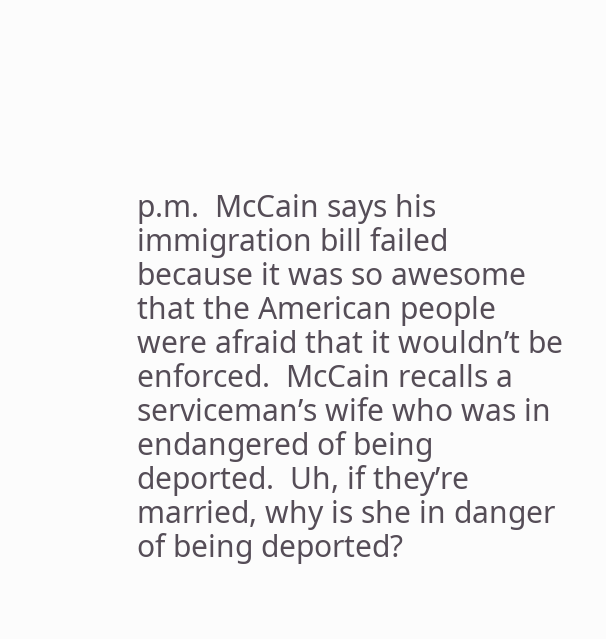p.m.  McCain says his immigration bill failed because it was so awesome that the American people were afraid that it wouldn’t be enforced.  McCain recalls a serviceman’s wife who was in endangered of being deported.  Uh, if they’re married, why is she in danger of being deported?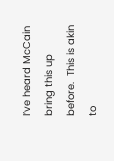I’ve heard McCain bring this up before.  This is akin to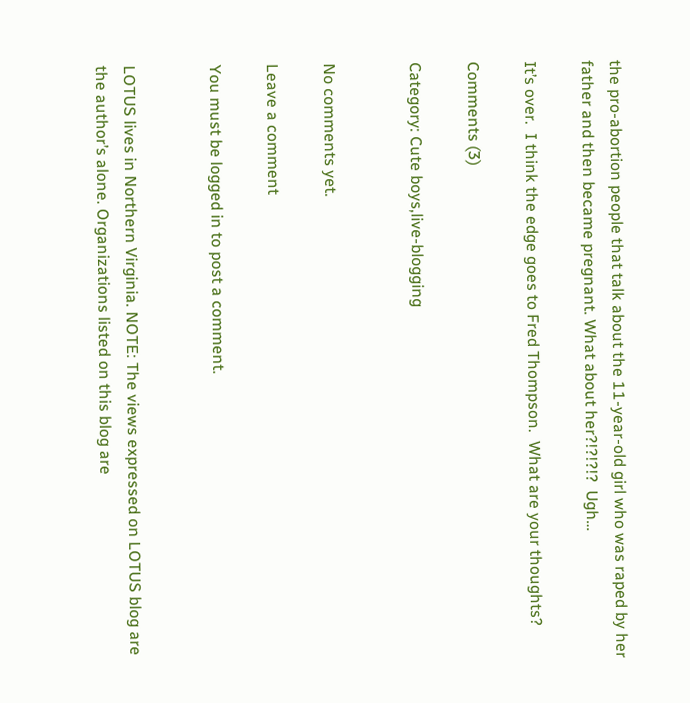the pro-abortion people that talk about the 11-year-old girl who was raped by her father and then became pregnant. What about her?!?!?!?  Ugh…

It’s over.  I think the edge goes to Fred Thompson.  What are your thoughts?

Comments (3)

Category: Cute boys,live-blogging


No comments yet.

Leave a comment

You must be logged in to post a comment.


LOTUS lives in Northern Virginia. NOTE: The views expressed on LOTUS blog are the author’s alone. Organizations listed on this blog are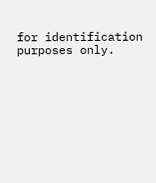for identification purposes only.